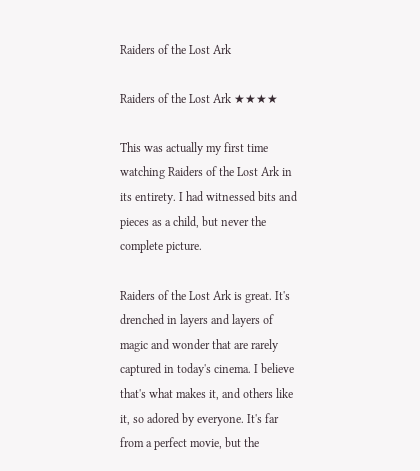Raiders of the Lost Ark

Raiders of the Lost Ark ★★★★

This was actually my first time watching Raiders of the Lost Ark in its entirety. I had witnessed bits and pieces as a child, but never the complete picture.

Raiders of the Lost Ark is great. It's drenched in layers and layers of magic and wonder that are rarely captured in today's cinema. I believe that's what makes it, and others like it, so adored by everyone. It's far from a perfect movie, but the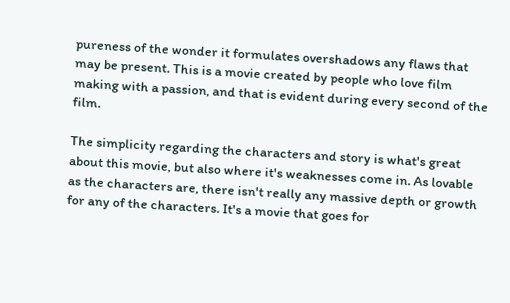pureness of the wonder it formulates overshadows any flaws that may be present. This is a movie created by people who love film making with a passion, and that is evident during every second of the film.

The simplicity regarding the characters and story is what's great about this movie, but also where it's weaknesses come in. As lovable as the characters are, there isn't really any massive depth or growth for any of the characters. It's a movie that goes for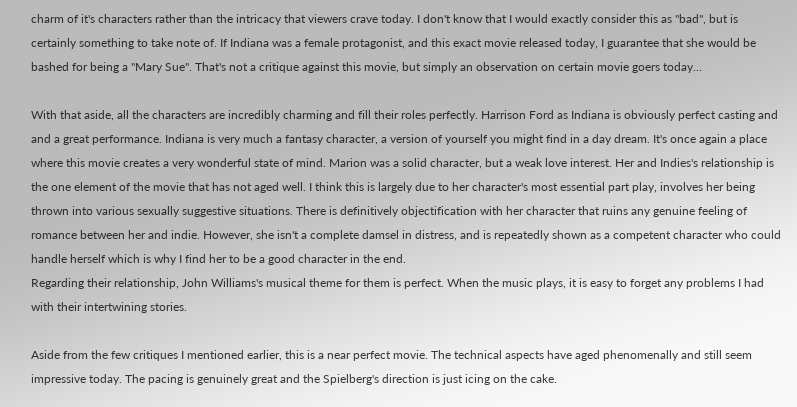charm of it's characters rather than the intricacy that viewers crave today. I don't know that I would exactly consider this as "bad", but is certainly something to take note of. If Indiana was a female protagonist, and this exact movie released today, I guarantee that she would be bashed for being a "Mary Sue". That's not a critique against this movie, but simply an observation on certain movie goers today...

With that aside, all the characters are incredibly charming and fill their roles perfectly. Harrison Ford as Indiana is obviously perfect casting and and a great performance. Indiana is very much a fantasy character, a version of yourself you might find in a day dream. It's once again a place where this movie creates a very wonderful state of mind. Marion was a solid character, but a weak love interest. Her and Indies's relationship is the one element of the movie that has not aged well. I think this is largely due to her character's most essential part play, involves her being thrown into various sexually suggestive situations. There is definitively objectification with her character that ruins any genuine feeling of romance between her and indie. However, she isn't a complete damsel in distress, and is repeatedly shown as a competent character who could handle herself which is why I find her to be a good character in the end.
Regarding their relationship, John Williams's musical theme for them is perfect. When the music plays, it is easy to forget any problems I had with their intertwining stories.

Aside from the few critiques I mentioned earlier, this is a near perfect movie. The technical aspects have aged phenomenally and still seem impressive today. The pacing is genuinely great and the Spielberg's direction is just icing on the cake.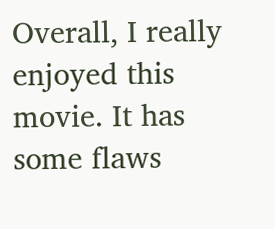Overall, I really enjoyed this movie. It has some flaws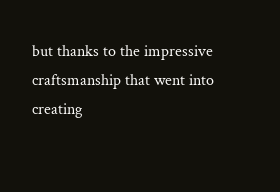but thanks to the impressive craftsmanship that went into creating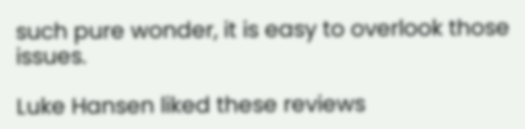such pure wonder, it is easy to overlook those issues.

Luke Hansen liked these reviews